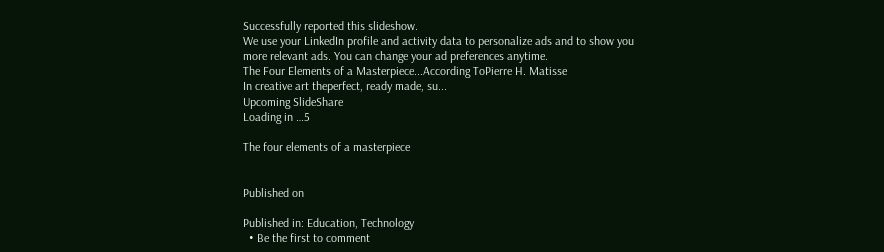Successfully reported this slideshow.
We use your LinkedIn profile and activity data to personalize ads and to show you more relevant ads. You can change your ad preferences anytime.
The Four Elements of a Masterpiece...According ToPierre H. Matisse
In creative art theperfect, ready made, su...
Upcoming SlideShare
Loading in …5

The four elements of a masterpiece


Published on

Published in: Education, Technology
  • Be the first to comment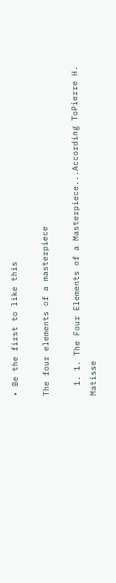• Be the first to like this

The four elements of a masterpiece

  1. 1. The Four Elements of a Masterpiece...According ToPierre H. Matisse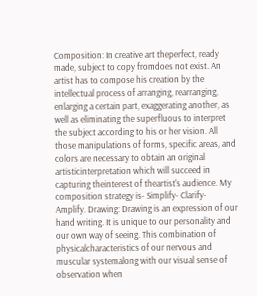Composition: In creative art theperfect, ready made, subject to copy fromdoes not exist. An artist has to compose his creation by the intellectual process of arranging, rearranging, enlarging a certain part, exaggerating another, as well as eliminating the superfluous to interpret the subject according to his or her vision. All those manipulations of forms, specific areas, and colors are necessary to obtain an original artisticinterpretation which will succeed in capturing theinterest of theartist's audience. My composition strategy is- Simplify- Clarify- Amplify. Drawing: Drawing is an expression of our hand writing. It is unique to our personality and our own way of seeing. This combination of physicalcharacteristics of our nervous and muscular systemalong with our visual sense of observation when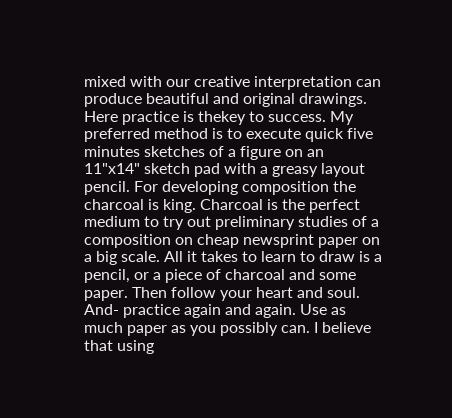mixed with our creative interpretation can produce beautiful and original drawings. Here practice is thekey to success. My preferred method is to execute quick five minutes sketches of a figure on an 11"x14" sketch pad with a greasy layout pencil. For developing composition the charcoal is king. Charcoal is the perfect medium to try out preliminary studies of a composition on cheap newsprint paper on a big scale. All it takes to learn to draw is a pencil, or a piece of charcoal and some paper. Then follow your heart and soul. And- practice again and again. Use as much paper as you possibly can. I believe that using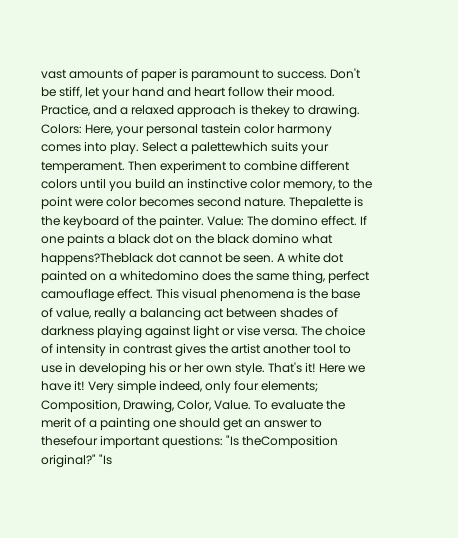vast amounts of paper is paramount to success. Don't be stiff, let your hand and heart follow their mood. Practice, and a relaxed approach is thekey to drawing. Colors: Here, your personal tastein color harmony comes into play. Select a palettewhich suits your temperament. Then experiment to combine different colors until you build an instinctive color memory, to the point were color becomes second nature. Thepalette is the keyboard of the painter. Value: The domino effect. If one paints a black dot on the black domino what happens?Theblack dot cannot be seen. A white dot painted on a whitedomino does the same thing, perfect camouflage effect. This visual phenomena is the base of value, really a balancing act between shades of darkness playing against light or vise versa. The choice of intensity in contrast gives the artist another tool to use in developing his or her own style. That's it! Here we have it! Very simple indeed, only four elements; Composition, Drawing, Color, Value. To evaluate the merit of a painting one should get an answer to thesefour important questions: "Is theComposition original?" "Is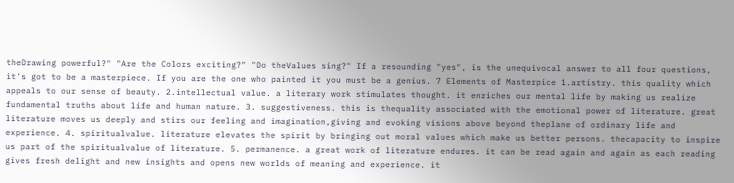theDrawing powerful?" "Are the Colors exciting?" "Do theValues sing?" If a resounding "yes", is the unequivocal answer to all four questions, it's got to be a masterpiece. If you are the one who painted it you must be a genius. 7 Elements of Masterpice 1.artistry. this quality which appeals to our sense of beauty. 2.intellectual value. a literary work stimulates thought. it enriches our mental life by making us realize fundamental truths about life and human nature. 3. suggestiveness. this is thequality associated with the emotional power of literature. great literature moves us deeply and stirs our feeling and imagination,giving and evoking visions above beyond theplane of ordinary life and experience. 4. spiritualvalue. literature elevates the spirit by bringing out moral values which make us better persons. thecapacity to inspire us part of the spiritualvalue of literature. 5. permanence. a great work of literature endures. it can be read again and again as each reading gives fresh delight and new insights and opens new worlds of meaning and experience. it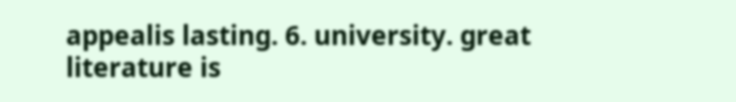appealis lasting. 6. university. great literature is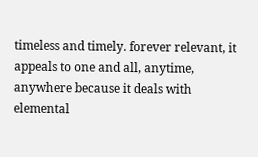timeless and timely. forever relevant, it appeals to one and all, anytime, anywhere because it deals with elemental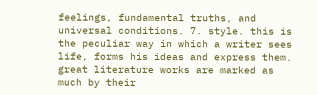feelings, fundamental truths, and universal conditions. 7. style. this is the peculiar way in which a writer sees life, forms his ideas and express them. great literature works are marked as much by their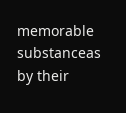memorable substanceas by their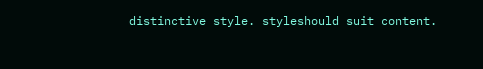distinctive style. styleshould suit content.